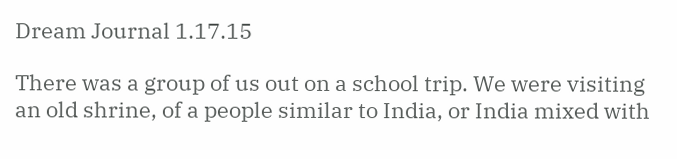Dream Journal 1.17.15

There was a group of us out on a school trip. We were visiting an old shrine, of a people similar to India, or India mixed with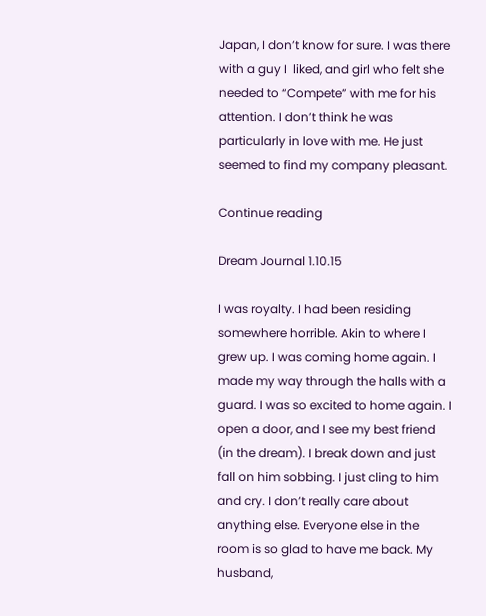Japan, I don’t know for sure. I was there with a guy I  liked, and girl who felt she needed to “Compete” with me for his attention. I don’t think he was particularly in love with me. He just seemed to find my company pleasant.

Continue reading

Dream Journal 1.10.15

I was royalty. I had been residing somewhere horrible. Akin to where I grew up. I was coming home again. I made my way through the halls with a guard. I was so excited to home again. I open a door, and I see my best friend (in the dream). I break down and just fall on him sobbing. I just cling to him and cry. I don’t really care about anything else. Everyone else in the room is so glad to have me back. My husband,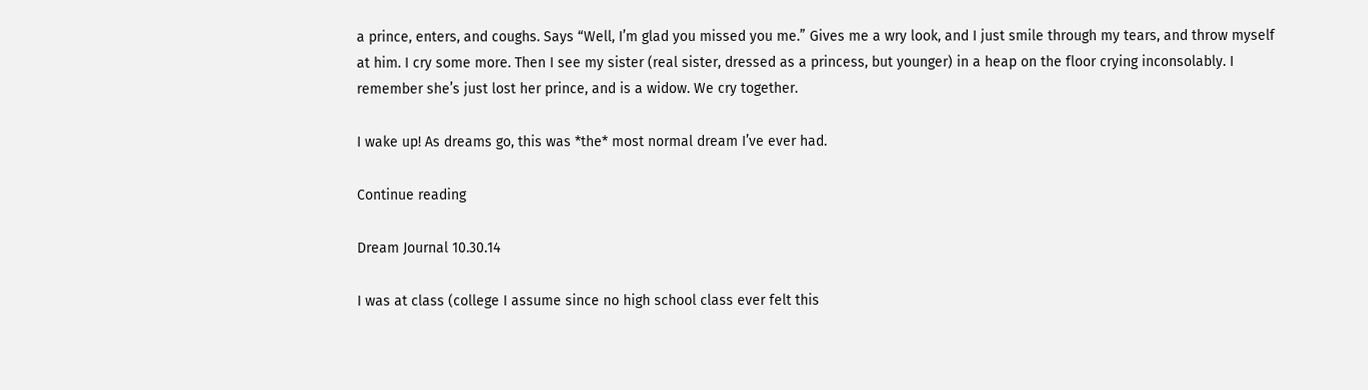a prince, enters, and coughs. Says “Well, I’m glad you missed you me.” Gives me a wry look, and I just smile through my tears, and throw myself at him. I cry some more. Then I see my sister (real sister, dressed as a princess, but younger) in a heap on the floor crying inconsolably. I remember she’s just lost her prince, and is a widow. We cry together.

I wake up! As dreams go, this was *the* most normal dream I’ve ever had.

Continue reading

Dream Journal 10.30.14

I was at class (college I assume since no high school class ever felt this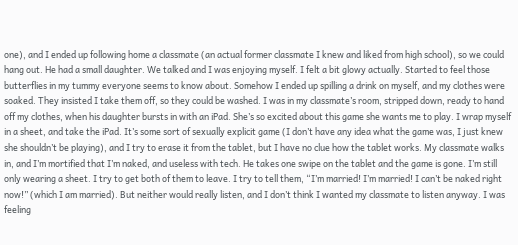one), and I ended up following home a classmate (an actual former classmate I knew and liked from high school), so we could hang out. He had a small daughter. We talked and I was enjoying myself. I felt a bit glowy actually. Started to feel those butterflies in my tummy everyone seems to know about. Somehow I ended up spilling a drink on myself, and my clothes were soaked. They insisted I take them off, so they could be washed. I was in my classmate’s room, stripped down, ready to hand off my clothes, when his daughter bursts in with an iPad. She’s so excited about this game she wants me to play. I wrap myself in a sheet, and take the iPad. It’s some sort of sexually explicit game (I don’t have any idea what the game was, I just knew she shouldn’t be playing), and I try to erase it from the tablet, but I have no clue how the tablet works. My classmate walks in, and I’m mortified that I’m naked, and useless with tech. He takes one swipe on the tablet and the game is gone. I’m still only wearing a sheet. I try to get both of them to leave. I try to tell them, “I’m married! I’m married! I can’t be naked right now!” (which I am married). But neither would really listen, and I don’t think I wanted my classmate to listen anyway. I was feeling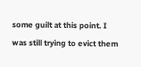some guilt at this point. I was still trying to evict them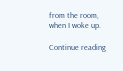from the room, when I woke up.

Continue reading